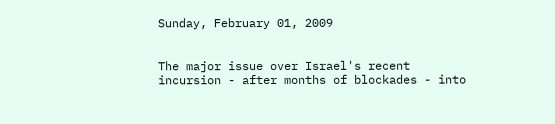Sunday, February 01, 2009


The major issue over Israel's recent incursion - after months of blockades - into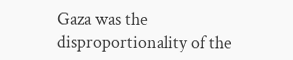Gaza was the disproportionality of the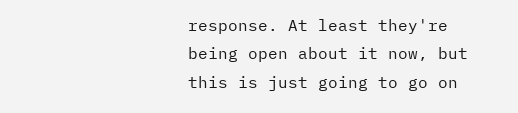response. At least they're being open about it now, but this is just going to go on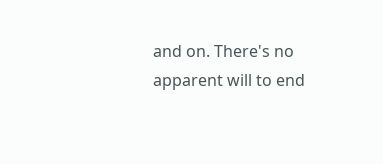and on. There's no apparent will to end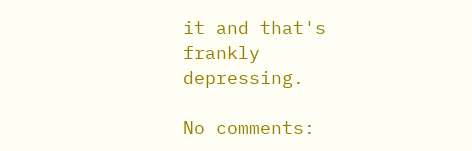it and that's frankly depressing.

No comments: